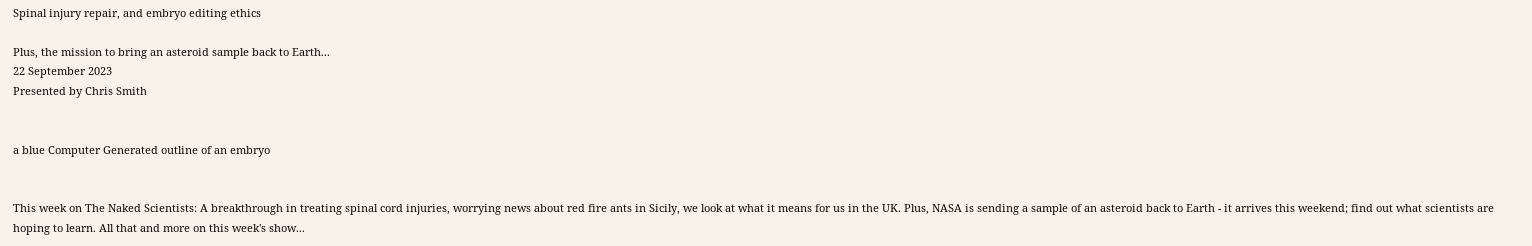Spinal injury repair, and embryo editing ethics

Plus, the mission to bring an asteroid sample back to Earth...
22 September 2023
Presented by Chris Smith


a blue Computer Generated outline of an embryo


This week on The Naked Scientists: A breakthrough in treating spinal cord injuries, worrying news about red fire ants in Sicily, we look at what it means for us in the UK. Plus, NASA is sending a sample of an asteroid back to Earth - it arrives this weekend; find out what scientists are hoping to learn. All that and more on this week's show...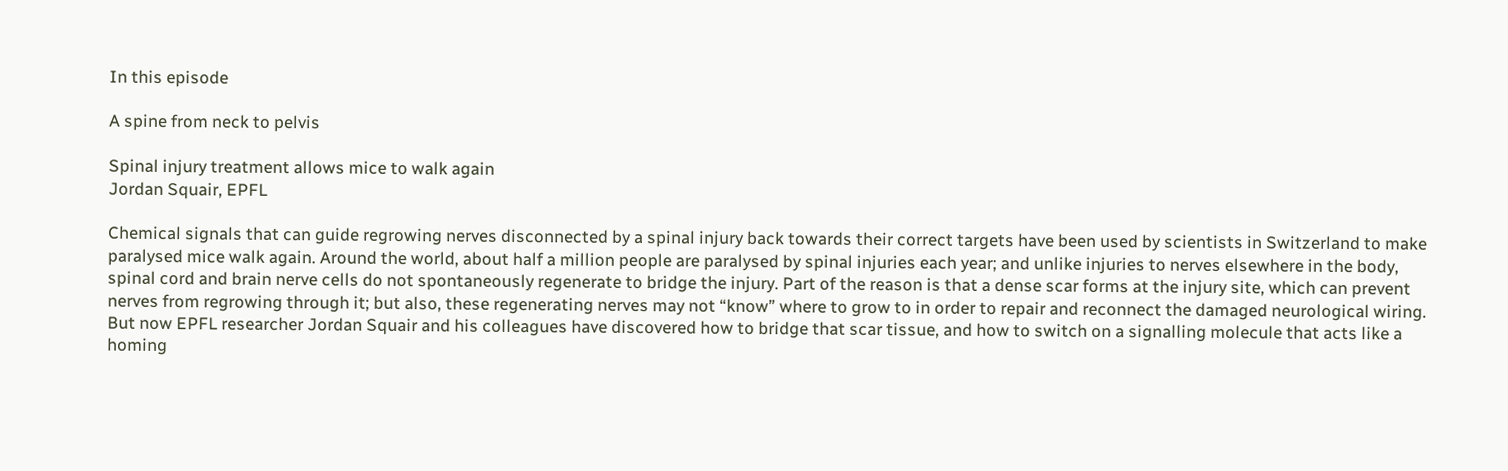In this episode

A spine from neck to pelvis

Spinal injury treatment allows mice to walk again
Jordan Squair, EPFL

Chemical signals that can guide regrowing nerves disconnected by a spinal injury back towards their correct targets have been used by scientists in Switzerland to make paralysed mice walk again. Around the world, about half a million people are paralysed by spinal injuries each year; and unlike injuries to nerves elsewhere in the body, spinal cord and brain nerve cells do not spontaneously regenerate to bridge the injury. Part of the reason is that a dense scar forms at the injury site, which can prevent nerves from regrowing through it; but also, these regenerating nerves may not “know” where to grow to in order to repair and reconnect the damaged neurological wiring. But now EPFL researcher Jordan Squair and his colleagues have discovered how to bridge that scar tissue, and how to switch on a signalling molecule that acts like a homing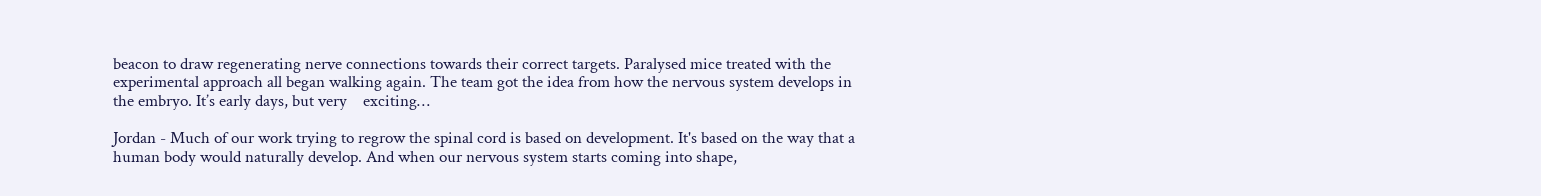beacon to draw regenerating nerve connections towards their correct targets. Paralysed mice treated with the experimental approach all began walking again. The team got the idea from how the nervous system develops in the embryo. It’s early days, but very    exciting…

Jordan - Much of our work trying to regrow the spinal cord is based on development. It's based on the way that a human body would naturally develop. And when our nervous system starts coming into shape,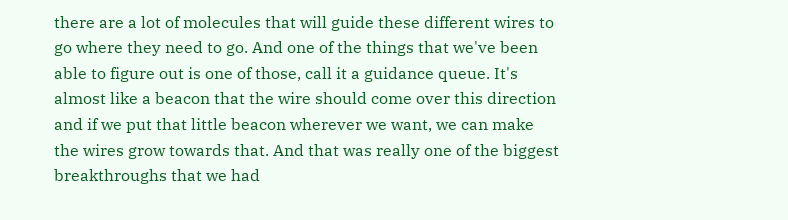there are a lot of molecules that will guide these different wires to go where they need to go. And one of the things that we've been able to figure out is one of those, call it a guidance queue. It's almost like a beacon that the wire should come over this direction and if we put that little beacon wherever we want, we can make the wires grow towards that. And that was really one of the biggest breakthroughs that we had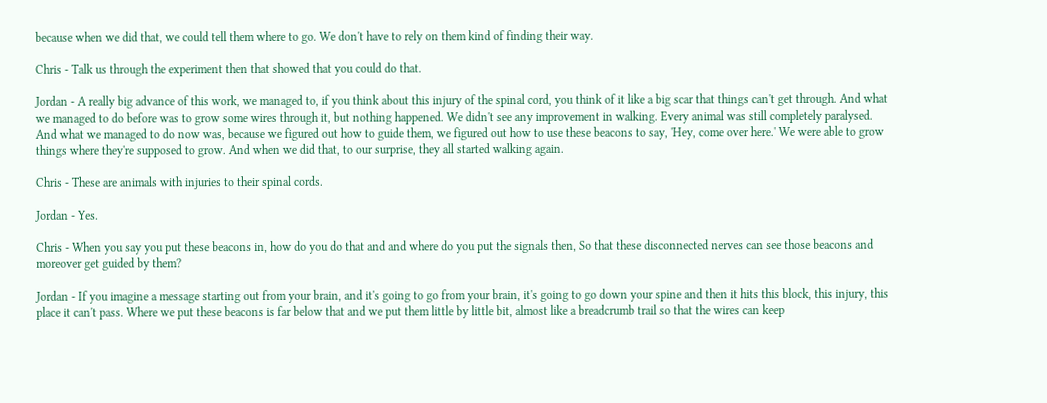because when we did that, we could tell them where to go. We don't have to rely on them kind of finding their way.

Chris - Talk us through the experiment then that showed that you could do that.

Jordan - A really big advance of this work, we managed to, if you think about this injury of the spinal cord, you think of it like a big scar that things can't get through. And what we managed to do before was to grow some wires through it, but nothing happened. We didn't see any improvement in walking. Every animal was still completely paralysed. And what we managed to do now was, because we figured out how to guide them, we figured out how to use these beacons to say, 'Hey, come over here.' We were able to grow things where they're supposed to grow. And when we did that, to our surprise, they all started walking again.

Chris - These are animals with injuries to their spinal cords.

Jordan - Yes.

Chris - When you say you put these beacons in, how do you do that and and where do you put the signals then, So that these disconnected nerves can see those beacons and moreover get guided by them?

Jordan - If you imagine a message starting out from your brain, and it's going to go from your brain, it's going to go down your spine and then it hits this block, this injury, this place it can't pass. Where we put these beacons is far below that and we put them little by little bit, almost like a breadcrumb trail so that the wires can keep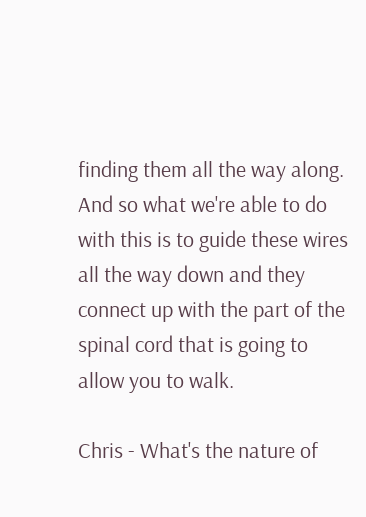finding them all the way along. And so what we're able to do with this is to guide these wires all the way down and they connect up with the part of the spinal cord that is going to allow you to walk.

Chris - What's the nature of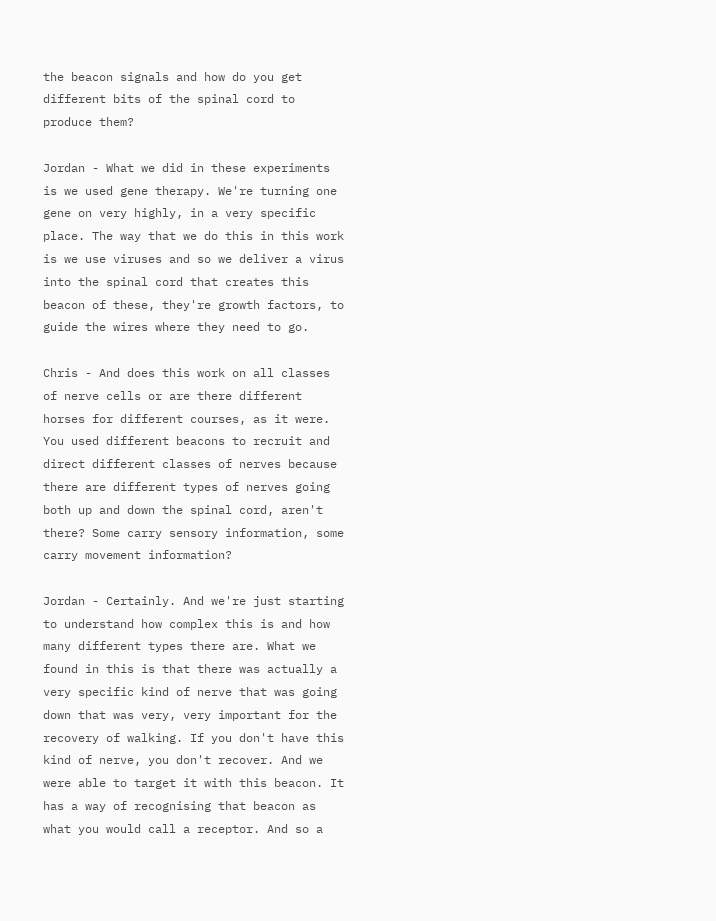the beacon signals and how do you get different bits of the spinal cord to produce them?

Jordan - What we did in these experiments is we used gene therapy. We're turning one gene on very highly, in a very specific place. The way that we do this in this work is we use viruses and so we deliver a virus into the spinal cord that creates this beacon of these, they're growth factors, to guide the wires where they need to go.

Chris - And does this work on all classes of nerve cells or are there different horses for different courses, as it were. You used different beacons to recruit and direct different classes of nerves because there are different types of nerves going both up and down the spinal cord, aren't there? Some carry sensory information, some carry movement information?

Jordan - Certainly. And we're just starting to understand how complex this is and how many different types there are. What we found in this is that there was actually a very specific kind of nerve that was going down that was very, very important for the recovery of walking. If you don't have this kind of nerve, you don't recover. And we were able to target it with this beacon. It has a way of recognising that beacon as what you would call a receptor. And so a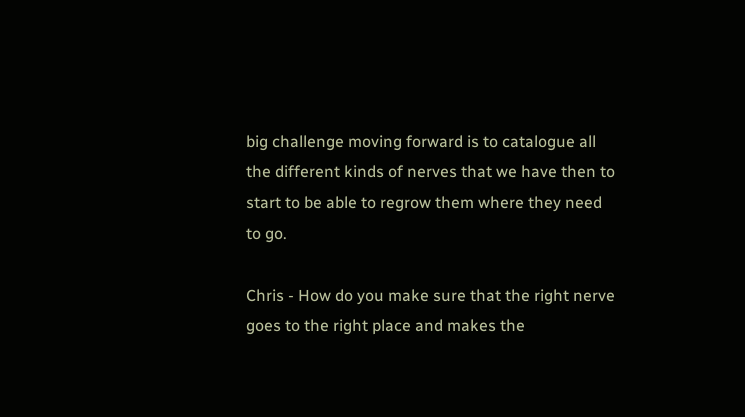big challenge moving forward is to catalogue all the different kinds of nerves that we have then to start to be able to regrow them where they need to go.

Chris - How do you make sure that the right nerve goes to the right place and makes the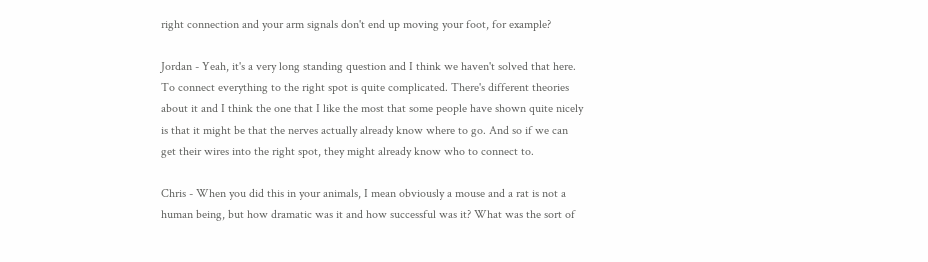right connection and your arm signals don't end up moving your foot, for example?

Jordan - Yeah, it's a very long standing question and I think we haven't solved that here. To connect everything to the right spot is quite complicated. There's different theories about it and I think the one that I like the most that some people have shown quite nicely is that it might be that the nerves actually already know where to go. And so if we can get their wires into the right spot, they might already know who to connect to.

Chris - When you did this in your animals, I mean obviously a mouse and a rat is not a human being, but how dramatic was it and how successful was it? What was the sort of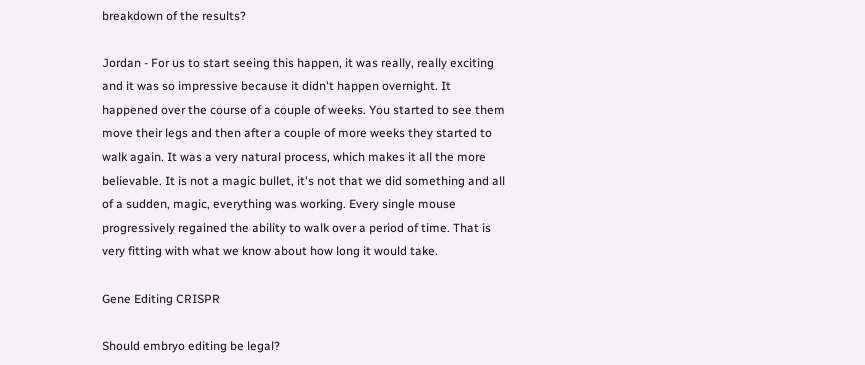breakdown of the results?

Jordan - For us to start seeing this happen, it was really, really exciting and it was so impressive because it didn't happen overnight. It happened over the course of a couple of weeks. You started to see them move their legs and then after a couple of more weeks they started to walk again. It was a very natural process, which makes it all the more believable. It is not a magic bullet, it's not that we did something and all of a sudden, magic, everything was working. Every single mouse progressively regained the ability to walk over a period of time. That is very fitting with what we know about how long it would take.

Gene Editing CRISPR

Should embryo editing be legal?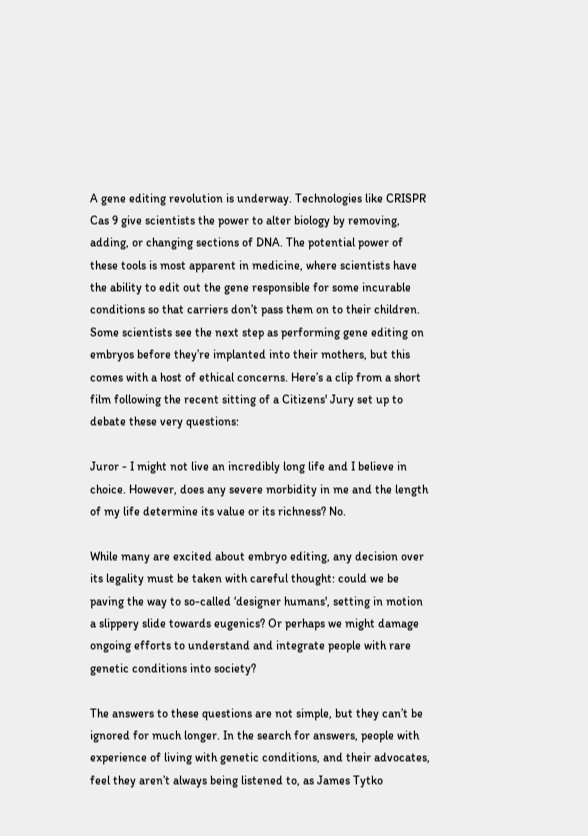A gene editing revolution is underway. Technologies like CRISPR Cas 9 give scientists the power to alter biology by removing, adding, or changing sections of DNA. The potential power of these tools is most apparent in medicine, where scientists have the ability to edit out the gene responsible for some incurable conditions so that carriers don’t pass them on to their children. Some scientists see the next step as performing gene editing on embryos before they’re implanted into their mothers, but this comes with a host of ethical concerns. Here’s a clip from a short film following the recent sitting of a Citizens' Jury set up to debate these very questions:

Juror - I might not live an incredibly long life and I believe in choice. However, does any severe morbidity in me and the length of my life determine its value or its richness? No.

While many are excited about embryo editing, any decision over its legality must be taken with careful thought: could we be paving the way to so-called ‘designer humans', setting in motion a slippery slide towards eugenics? Or perhaps we might damage ongoing efforts to understand and integrate people with rare genetic conditions into society?

The answers to these questions are not simple, but they can’t be ignored for much longer. In the search for answers, people with experience of living with genetic conditions, and their advocates, feel they aren’t always being listened to, as James Tytko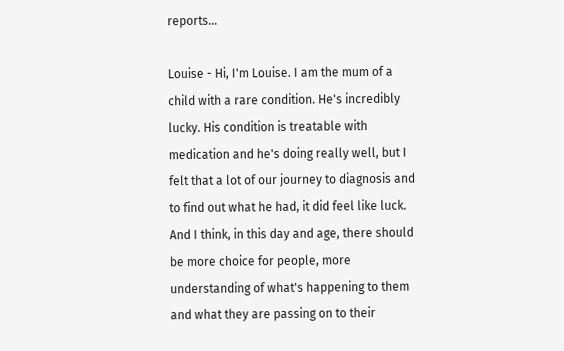reports…

Louise - Hi, I'm Louise. I am the mum of a child with a rare condition. He's incredibly lucky. His condition is treatable with medication and he's doing really well, but I felt that a lot of our journey to diagnosis and to find out what he had, it did feel like luck. And I think, in this day and age, there should be more choice for people, more understanding of what's happening to them and what they are passing on to their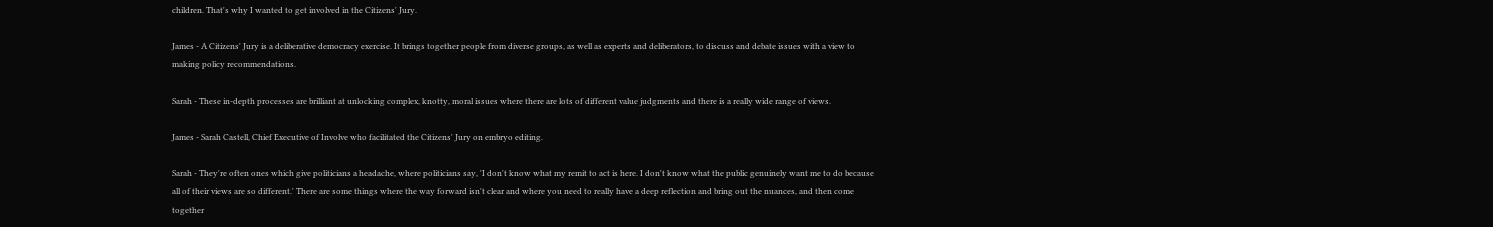children. That's why I wanted to get involved in the Citizens' Jury.

James - A Citizens' Jury is a deliberative democracy exercise. It brings together people from diverse groups, as well as experts and deliberators, to discuss and debate issues with a view to making policy recommendations.

Sarah - These in-depth processes are brilliant at unlocking complex, knotty, moral issues where there are lots of different value judgments and there is a really wide range of views.

James - Sarah Castell, Chief Executive of Involve who facilitated the Citizens' Jury on embryo editing.

Sarah - They're often ones which give politicians a headache, where politicians say, 'I don't know what my remit to act is here. I don't know what the public genuinely want me to do because all of their views are so different.' There are some things where the way forward isn't clear and where you need to really have a deep reflection and bring out the nuances, and then come together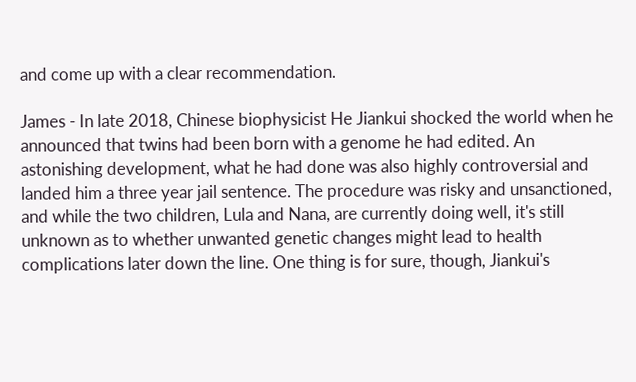and come up with a clear recommendation.

James - In late 2018, Chinese biophysicist He Jiankui shocked the world when he announced that twins had been born with a genome he had edited. An astonishing development, what he had done was also highly controversial and landed him a three year jail sentence. The procedure was risky and unsanctioned, and while the two children, Lula and Nana, are currently doing well, it's still unknown as to whether unwanted genetic changes might lead to health complications later down the line. One thing is for sure, though, Jiankui's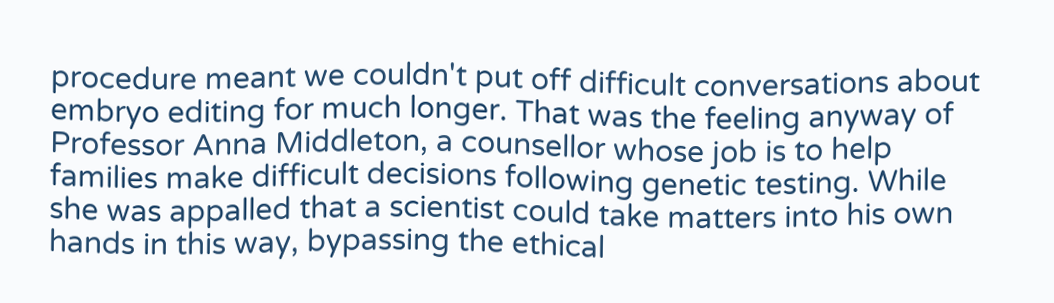procedure meant we couldn't put off difficult conversations about embryo editing for much longer. That was the feeling anyway of Professor Anna Middleton, a counsellor whose job is to help families make difficult decisions following genetic testing. While she was appalled that a scientist could take matters into his own hands in this way, bypassing the ethical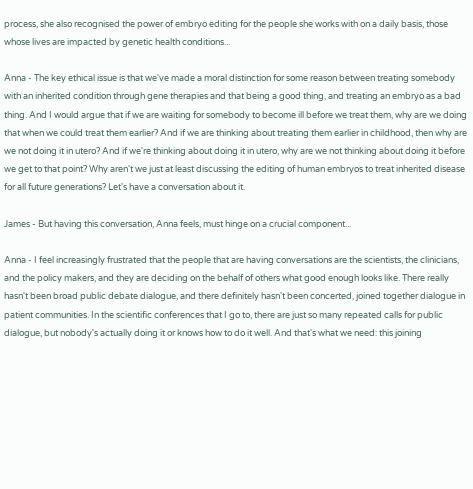process, she also recognised the power of embryo editing for the people she works with on a daily basis, those whose lives are impacted by genetic health conditions...

Anna - The key ethical issue is that we've made a moral distinction for some reason between treating somebody with an inherited condition through gene therapies and that being a good thing, and treating an embryo as a bad thing. And I would argue that if we are waiting for somebody to become ill before we treat them, why are we doing that when we could treat them earlier? And if we are thinking about treating them earlier in childhood, then why are we not doing it in utero? And if we're thinking about doing it in utero, why are we not thinking about doing it before we get to that point? Why aren't we just at least discussing the editing of human embryos to treat inherited disease for all future generations? Let's have a conversation about it.

James - But having this conversation, Anna feels, must hinge on a crucial component...

Anna - I feel increasingly frustrated that the people that are having conversations are the scientists, the clinicians, and the policy makers, and they are deciding on the behalf of others what good enough looks like. There really hasn't been broad public debate dialogue, and there definitely hasn't been concerted, joined together dialogue in patient communities. In the scientific conferences that I go to, there are just so many repeated calls for public dialogue, but nobody's actually doing it or knows how to do it well. And that's what we need: this joining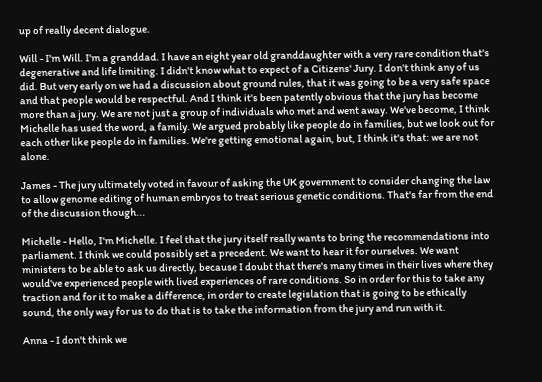up of really decent dialogue.

Will - I'm Will. I'm a granddad. I have an eight year old granddaughter with a very rare condition that's degenerative and life limiting. I didn't know what to expect of a Citizens' Jury. I don't think any of us did. But very early on we had a discussion about ground rules, that it was going to be a very safe space and that people would be respectful. And I think it's been patently obvious that the jury has become more than a jury. We are not just a group of individuals who met and went away. We've become, I think Michelle has used the word, a family. We argued probably like people do in families, but we look out for each other like people do in families. We're getting emotional again, but, I think it's that: we are not alone.

James - The jury ultimately voted in favour of asking the UK government to consider changing the law to allow genome editing of human embryos to treat serious genetic conditions. That's far from the end of the discussion though...

Michelle - Hello, I'm Michelle. I feel that the jury itself really wants to bring the recommendations into parliament. I think we could possibly set a precedent. We want to hear it for ourselves. We want ministers to be able to ask us directly, because I doubt that there's many times in their lives where they would've experienced people with lived experiences of rare conditions. So in order for this to take any traction and for it to make a difference, in order to create legislation that is going to be ethically sound, the only way for us to do that is to take the information from the jury and run with it.

Anna - I don't think we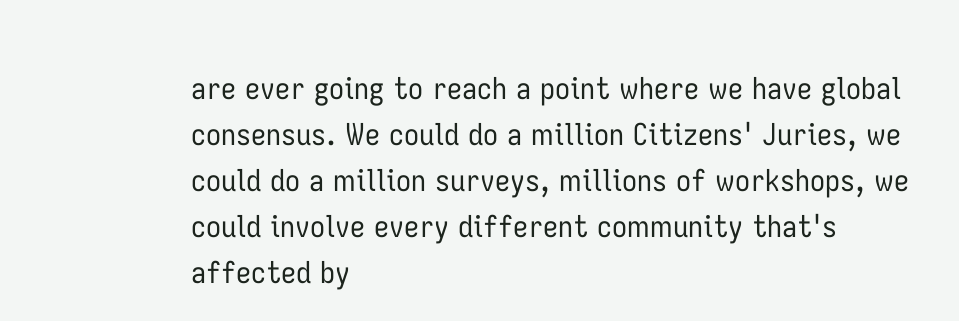are ever going to reach a point where we have global consensus. We could do a million Citizens' Juries, we could do a million surveys, millions of workshops, we could involve every different community that's affected by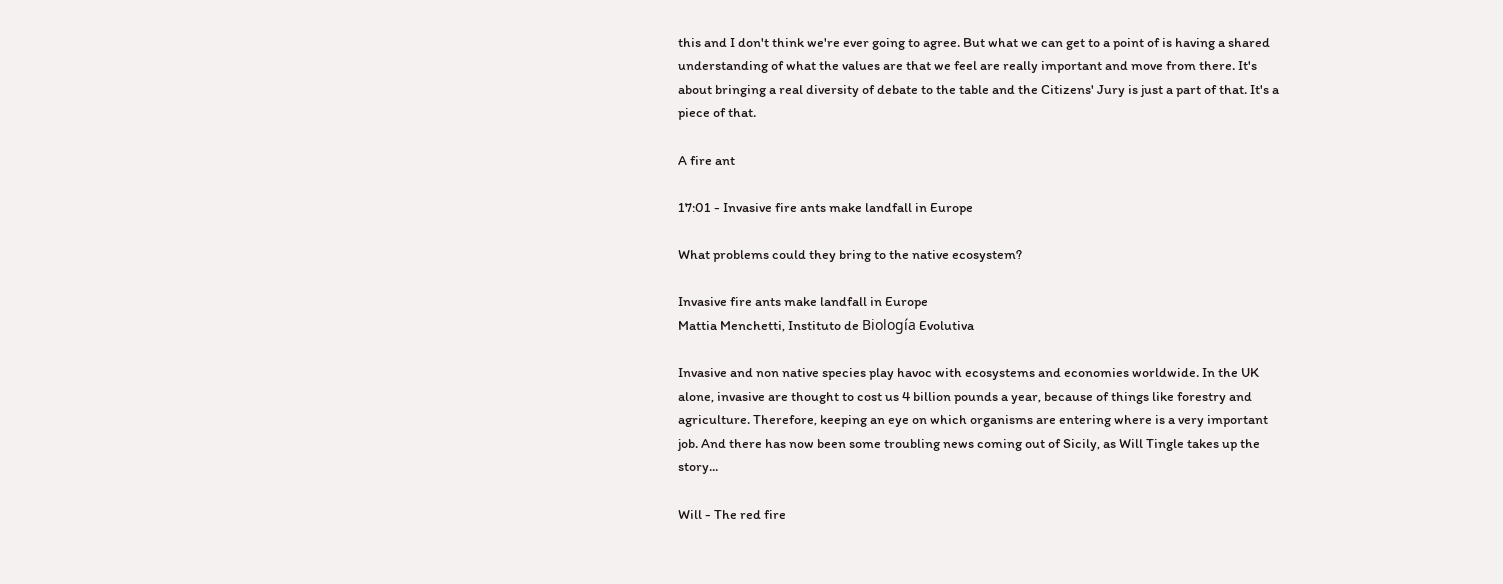this and I don't think we're ever going to agree. But what we can get to a point of is having a shared understanding of what the values are that we feel are really important and move from there. It's about bringing a real diversity of debate to the table and the Citizens' Jury is just a part of that. It's a piece of that.

A fire ant

17:01 - Invasive fire ants make landfall in Europe

What problems could they bring to the native ecosystem?

Invasive fire ants make landfall in Europe
Mattia Menchetti, Instituto de Biología Evolutiva

Invasive and non native species play havoc with ecosystems and economies worldwide. In the UK alone, invasive are thought to cost us 4 billion pounds a year, because of things like forestry and agriculture. Therefore, keeping an eye on which organisms are entering where is a very important job. And there has now been some troubling news coming out of Sicily, as Will Tingle takes up the story...

Will - The red fire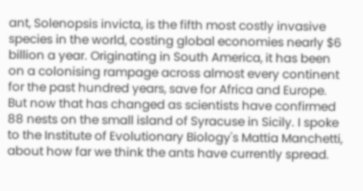ant, Solenopsis invicta, is the fifth most costly invasive species in the world, costing global economies nearly $6 billion a year. Originating in South America, it has been on a colonising rampage across almost every continent for the past hundred years, save for Africa and Europe. But now that has changed as scientists have confirmed 88 nests on the small island of Syracuse in Sicily. I spoke to the Institute of Evolutionary Biology's Mattia Manchetti, about how far we think the ants have currently spread.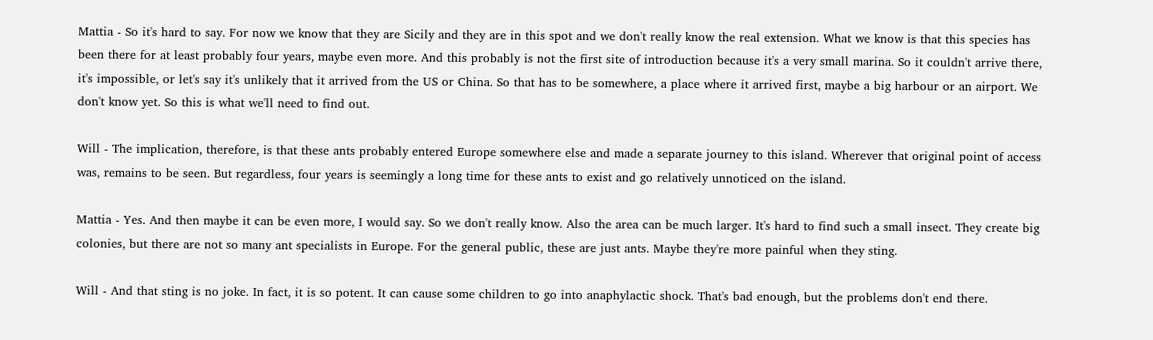Mattia - So it's hard to say. For now we know that they are Sicily and they are in this spot and we don't really know the real extension. What we know is that this species has been there for at least probably four years, maybe even more. And this probably is not the first site of introduction because it's a very small marina. So it couldn't arrive there, it's impossible, or let's say it's unlikely that it arrived from the US or China. So that has to be somewhere, a place where it arrived first, maybe a big harbour or an airport. We don't know yet. So this is what we'll need to find out.

Will - The implication, therefore, is that these ants probably entered Europe somewhere else and made a separate journey to this island. Wherever that original point of access was, remains to be seen. But regardless, four years is seemingly a long time for these ants to exist and go relatively unnoticed on the island.

Mattia - Yes. And then maybe it can be even more, I would say. So we don't really know. Also the area can be much larger. It's hard to find such a small insect. They create big colonies, but there are not so many ant specialists in Europe. For the general public, these are just ants. Maybe they're more painful when they sting.

Will - And that sting is no joke. In fact, it is so potent. It can cause some children to go into anaphylactic shock. That's bad enough, but the problems don't end there.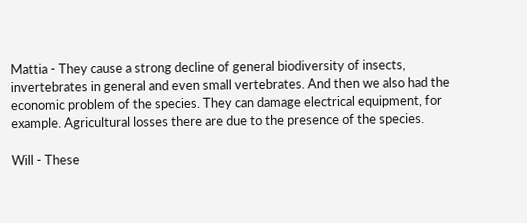Mattia - They cause a strong decline of general biodiversity of insects, invertebrates in general and even small vertebrates. And then we also had the economic problem of the species. They can damage electrical equipment, for example. Agricultural losses there are due to the presence of the species.

Will - These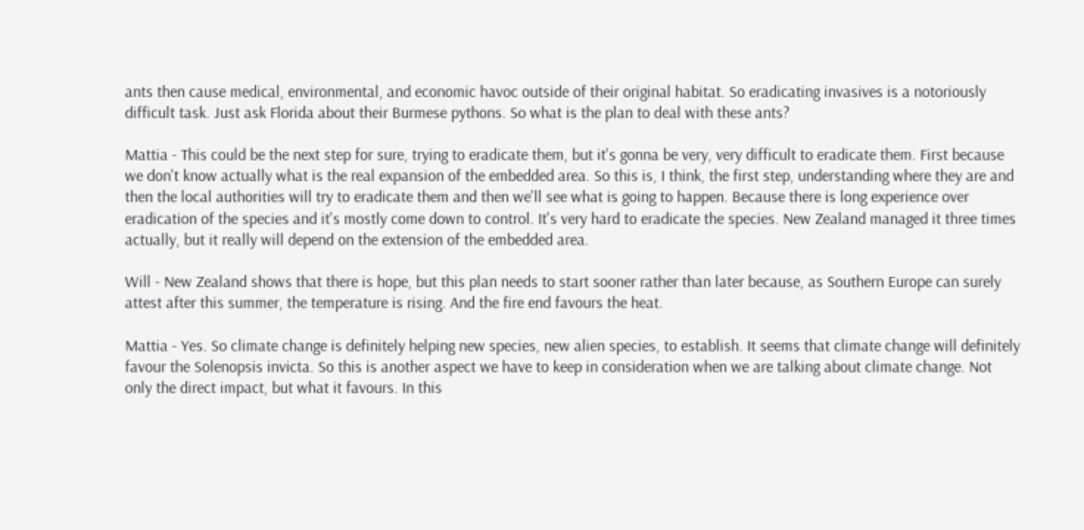ants then cause medical, environmental, and economic havoc outside of their original habitat. So eradicating invasives is a notoriously difficult task. Just ask Florida about their Burmese pythons. So what is the plan to deal with these ants?

Mattia - This could be the next step for sure, trying to eradicate them, but it's gonna be very, very difficult to eradicate them. First because we don't know actually what is the real expansion of the embedded area. So this is, I think, the first step, understanding where they are and then the local authorities will try to eradicate them and then we'll see what is going to happen. Because there is long experience over eradication of the species and it's mostly come down to control. It's very hard to eradicate the species. New Zealand managed it three times actually, but it really will depend on the extension of the embedded area.

Will - New Zealand shows that there is hope, but this plan needs to start sooner rather than later because, as Southern Europe can surely attest after this summer, the temperature is rising. And the fire end favours the heat.

Mattia - Yes. So climate change is definitely helping new species, new alien species, to establish. It seems that climate change will definitely favour the Solenopsis invicta. So this is another aspect we have to keep in consideration when we are talking about climate change. Not only the direct impact, but what it favours. In this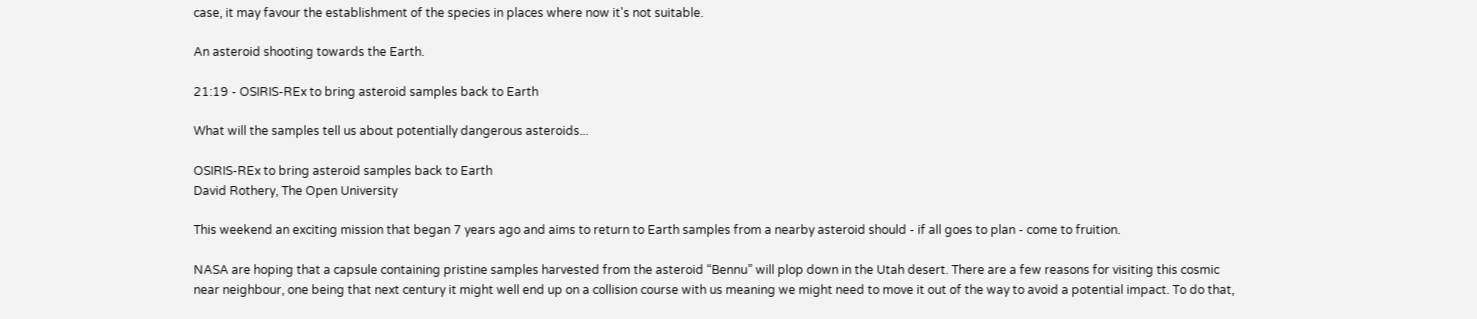case, it may favour the establishment of the species in places where now it's not suitable.

An asteroid shooting towards the Earth.

21:19 - OSIRIS-REx to bring asteroid samples back to Earth

What will the samples tell us about potentially dangerous asteroids...

OSIRIS-REx to bring asteroid samples back to Earth
David Rothery, The Open University

This weekend an exciting mission that began 7 years ago and aims to return to Earth samples from a nearby asteroid should - if all goes to plan - come to fruition.

NASA are hoping that a capsule containing pristine samples harvested from the asteroid “Bennu” will plop down in the Utah desert. There are a few reasons for visiting this cosmic near neighbour, one being that next century it might well end up on a collision course with us meaning we might need to move it out of the way to avoid a potential impact. To do that,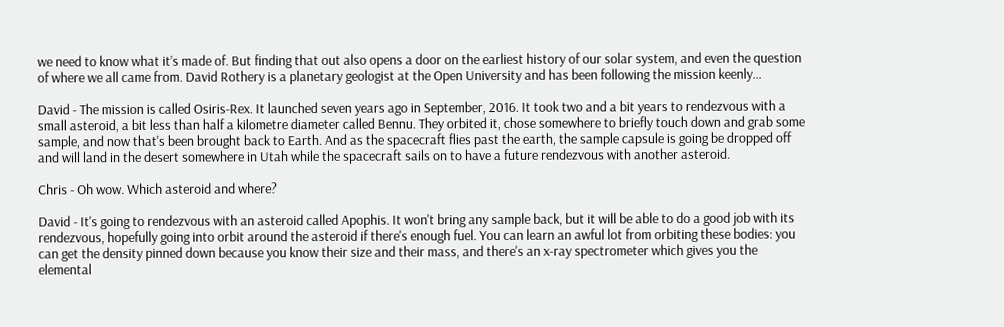we need to know what it’s made of. But finding that out also opens a door on the earliest history of our solar system, and even the question of where we all came from. David Rothery is a planetary geologist at the Open University and has been following the mission keenly…

David - The mission is called Osiris-Rex. It launched seven years ago in September, 2016. It took two and a bit years to rendezvous with a small asteroid, a bit less than half a kilometre diameter called Bennu. They orbited it, chose somewhere to briefly touch down and grab some sample, and now that's been brought back to Earth. And as the spacecraft flies past the earth, the sample capsule is going be dropped off and will land in the desert somewhere in Utah while the spacecraft sails on to have a future rendezvous with another asteroid.

Chris - Oh wow. Which asteroid and where?

David - It's going to rendezvous with an asteroid called Apophis. It won't bring any sample back, but it will be able to do a good job with its rendezvous, hopefully going into orbit around the asteroid if there's enough fuel. You can learn an awful lot from orbiting these bodies: you can get the density pinned down because you know their size and their mass, and there's an x-ray spectrometer which gives you the elemental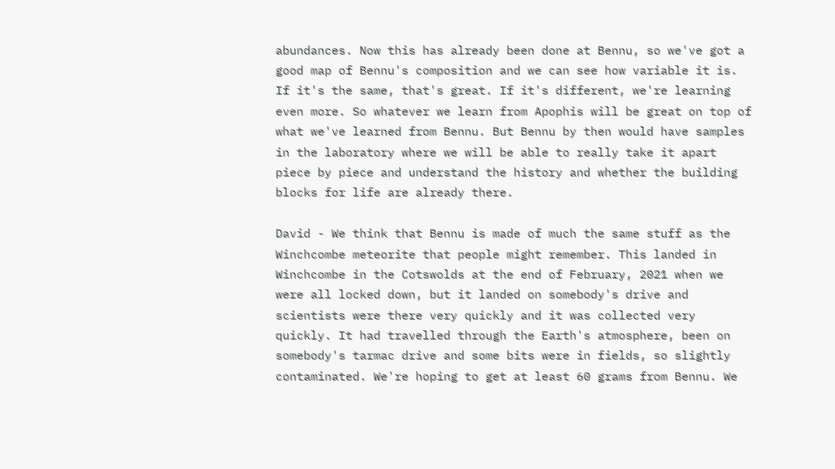abundances. Now this has already been done at Bennu, so we've got a good map of Bennu's composition and we can see how variable it is. If it's the same, that's great. If it's different, we're learning even more. So whatever we learn from Apophis will be great on top of what we've learned from Bennu. But Bennu by then would have samples in the laboratory where we will be able to really take it apart piece by piece and understand the history and whether the building blocks for life are already there.

David - We think that Bennu is made of much the same stuff as the Winchcombe meteorite that people might remember. This landed in Winchcombe in the Cotswolds at the end of February, 2021 when we were all locked down, but it landed on somebody's drive and scientists were there very quickly and it was collected very quickly. It had travelled through the Earth's atmosphere, been on somebody's tarmac drive and some bits were in fields, so slightly contaminated. We're hoping to get at least 60 grams from Bennu. We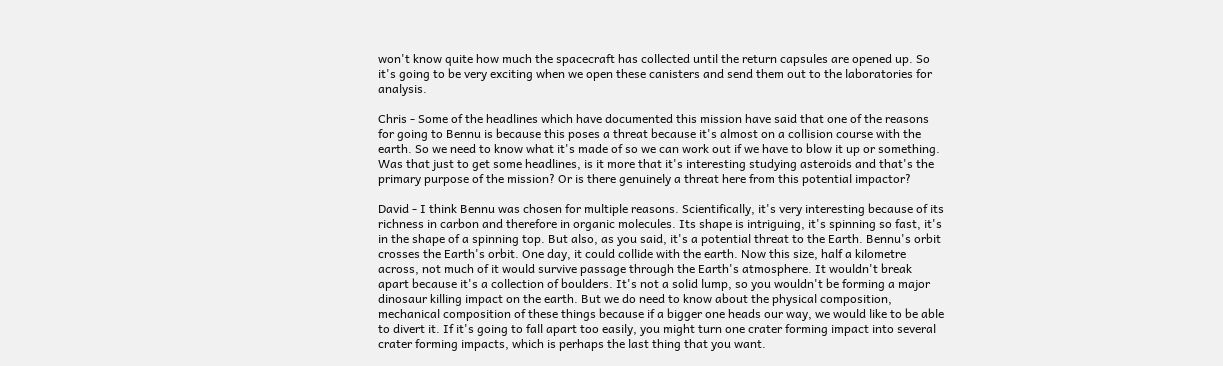won't know quite how much the spacecraft has collected until the return capsules are opened up. So it's going to be very exciting when we open these canisters and send them out to the laboratories for analysis.

Chris - Some of the headlines which have documented this mission have said that one of the reasons for going to Bennu is because this poses a threat because it's almost on a collision course with the earth. So we need to know what it's made of so we can work out if we have to blow it up or something. Was that just to get some headlines, is it more that it's interesting studying asteroids and that's the primary purpose of the mission? Or is there genuinely a threat here from this potential impactor?

David - I think Bennu was chosen for multiple reasons. Scientifically, it's very interesting because of its richness in carbon and therefore in organic molecules. Its shape is intriguing, it's spinning so fast, it's in the shape of a spinning top. But also, as you said, it's a potential threat to the Earth. Bennu's orbit crosses the Earth's orbit. One day, it could collide with the earth. Now this size, half a kilometre across, not much of it would survive passage through the Earth's atmosphere. It wouldn't break apart because it's a collection of boulders. It's not a solid lump, so you wouldn't be forming a major dinosaur killing impact on the earth. But we do need to know about the physical composition, mechanical composition of these things because if a bigger one heads our way, we would like to be able to divert it. If it's going to fall apart too easily, you might turn one crater forming impact into several crater forming impacts, which is perhaps the last thing that you want.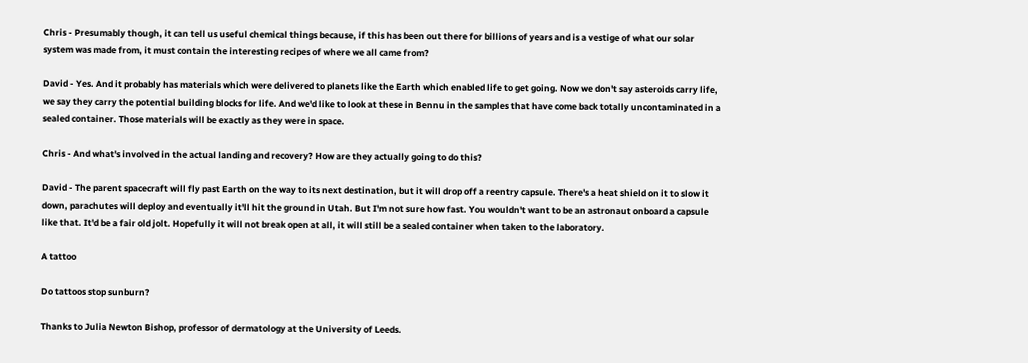Chris - Presumably though, it can tell us useful chemical things because, if this has been out there for billions of years and is a vestige of what our solar system was made from, it must contain the interesting recipes of where we all came from?

David - Yes. And it probably has materials which were delivered to planets like the Earth which enabled life to get going. Now we don't say asteroids carry life, we say they carry the potential building blocks for life. And we'd like to look at these in Bennu in the samples that have come back totally uncontaminated in a sealed container. Those materials will be exactly as they were in space.

Chris - And what's involved in the actual landing and recovery? How are they actually going to do this?

David - The parent spacecraft will fly past Earth on the way to its next destination, but it will drop off a reentry capsule. There's a heat shield on it to slow it down, parachutes will deploy and eventually it'll hit the ground in Utah. But I'm not sure how fast. You wouldn't want to be an astronaut onboard a capsule like that. It'd be a fair old jolt. Hopefully it will not break open at all, it will still be a sealed container when taken to the laboratory.

A tattoo

Do tattoos stop sunburn?

Thanks to Julia Newton Bishop, professor of dermatology at the University of Leeds.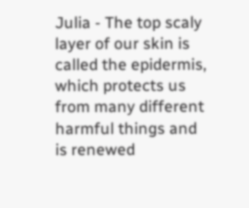Julia - The top scaly layer of our skin is called the epidermis, which protects us from many different harmful things and is renewed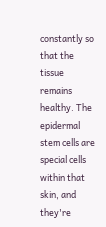constantly so that the tissue remains healthy. The epidermal stem cells are special cells within that skin, and they're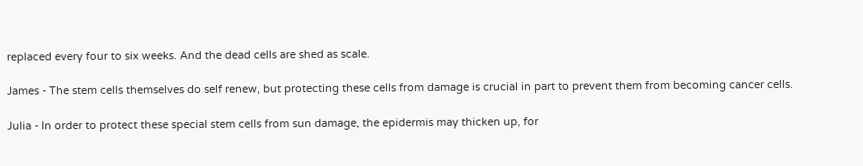replaced every four to six weeks. And the dead cells are shed as scale.

James - The stem cells themselves do self renew, but protecting these cells from damage is crucial in part to prevent them from becoming cancer cells.

Julia - In order to protect these special stem cells from sun damage, the epidermis may thicken up, for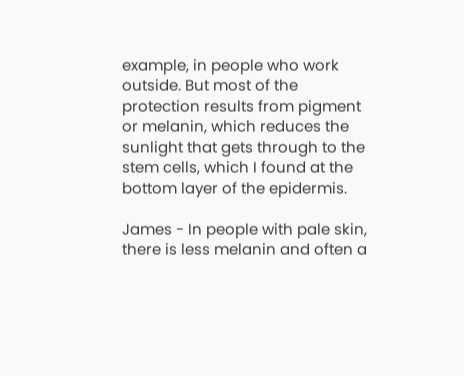example, in people who work outside. But most of the protection results from pigment or melanin, which reduces the sunlight that gets through to the stem cells, which I found at the bottom layer of the epidermis.

James - In people with pale skin, there is less melanin and often a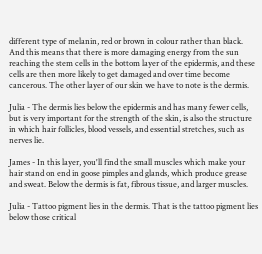different type of melanin, red or brown in colour rather than black. And this means that there is more damaging energy from the sun reaching the stem cells in the bottom layer of the epidermis, and these cells are then more likely to get damaged and over time become cancerous. The other layer of our skin we have to note is the dermis.

Julia - The dermis lies below the epidermis and has many fewer cells, but is very important for the strength of the skin, is also the structure in which hair follicles, blood vessels, and essential stretches, such as nerves lie.

James - In this layer, you'll find the small muscles which make your hair stand on end in goose pimples and glands, which produce grease and sweat. Below the dermis is fat, fibrous tissue, and larger muscles.

Julia - Tattoo pigment lies in the dermis. That is the tattoo pigment lies below those critical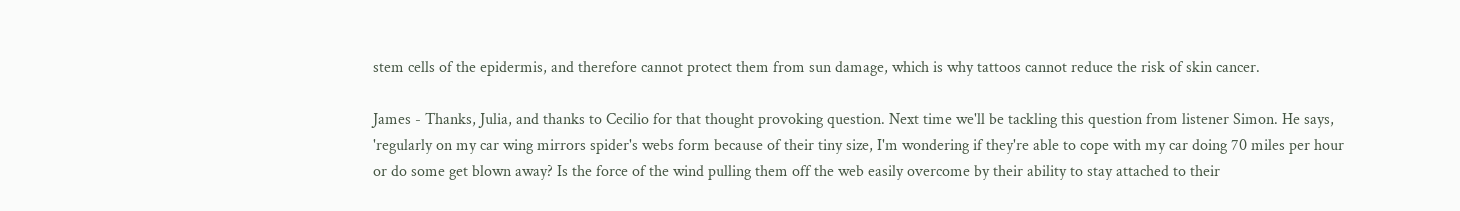stem cells of the epidermis, and therefore cannot protect them from sun damage, which is why tattoos cannot reduce the risk of skin cancer.

James - Thanks, Julia, and thanks to Cecilio for that thought provoking question. Next time we'll be tackling this question from listener Simon. He says, 'regularly on my car wing mirrors spider's webs form because of their tiny size, I'm wondering if they're able to cope with my car doing 70 miles per hour or do some get blown away? Is the force of the wind pulling them off the web easily overcome by their ability to stay attached to their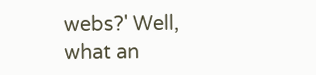webs?' Well, what an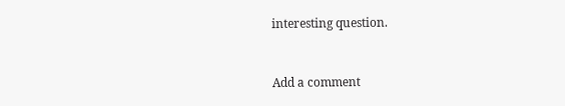interesting question.


Add a comment